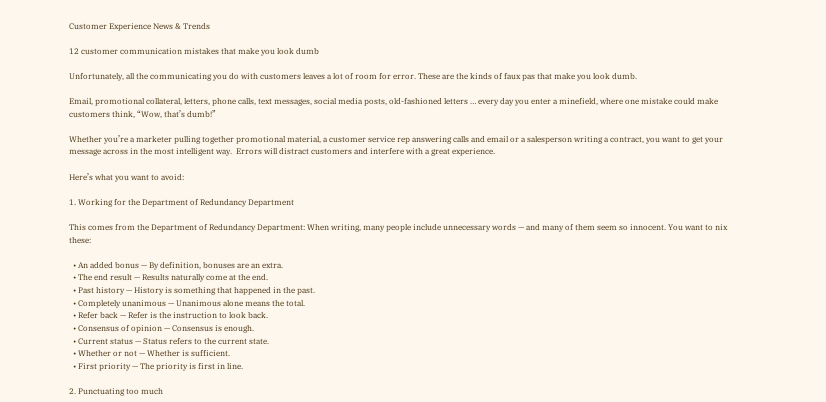Customer Experience News & Trends

12 customer communication mistakes that make you look dumb

Unfortunately, all the communicating you do with customers leaves a lot of room for error. These are the kinds of faux pas that make you look dumb.

Email, promotional collateral, letters, phone calls, text messages, social media posts, old-fashioned letters … every day you enter a minefield, where one mistake could make customers think, “Wow, that’s dumb!”

Whether you’re a marketer pulling together promotional material, a customer service rep answering calls and email or a salesperson writing a contract, you want to get your message across in the most intelligent way.  Errors will distract customers and interfere with a great experience.

Here’s what you want to avoid:

1. Working for the Department of Redundancy Department

This comes from the Department of Redundancy Department: When writing, many people include unnecessary words — and many of them seem so innocent. You want to nix these:

  • An added bonus — By definition, bonuses are an extra.
  • The end result — Results naturally come at the end.
  • Past history — History is something that happened in the past.
  • Completely unanimous — Unanimous alone means the total.
  • Refer back — Refer is the instruction to look back.
  • Consensus of opinion — Consensus is enough.
  • Current status — Status refers to the current state.
  • Whether or not — Whether is sufficient.
  • First priority — The priority is first in line.

2. Punctuating too much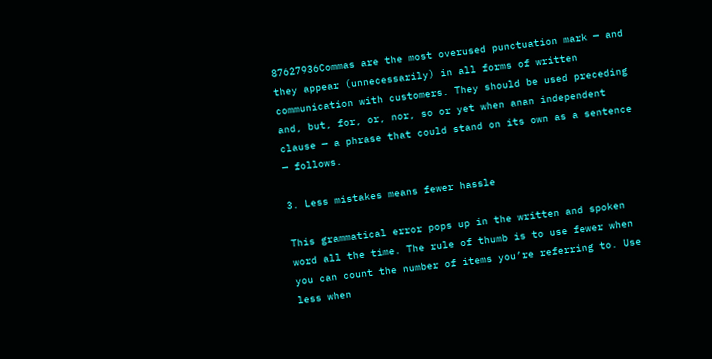87627936Commas are the most overused punctuation mark — and they appear (unnecessarily) in all forms of written communication with customers. They should be used preceding and, but, for, or, nor, so or yet when anan independent clause — a phrase that could stand on its own as a sentence — follows.

3. Less mistakes means fewer hassle

This grammatical error pops up in the written and spoken word all the time. The rule of thumb is to use fewer when you can count the number of items you’re referring to. Use less when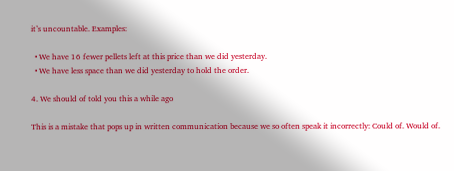it’s uncountable. Examples:

  • We have 16 fewer pellets left at this price than we did yesterday.
  • We have less space than we did yesterday to hold the order.

4. We should of told you this a while ago

This is a mistake that pops up in written communication because we so often speak it incorrectly: Could of. Would of.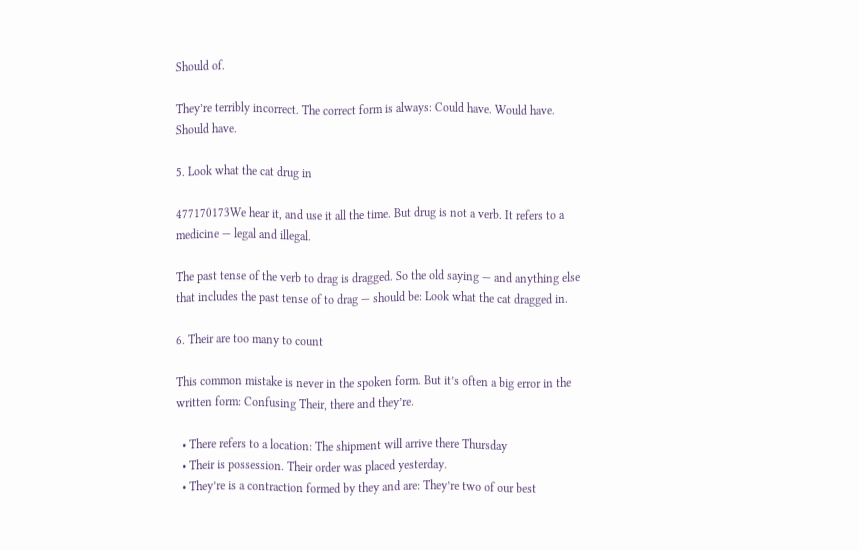Should of.

They’re terribly incorrect. The correct form is always: Could have. Would have. Should have.

5. Look what the cat drug in

477170173We hear it, and use it all the time. But drug is not a verb. It refers to a medicine — legal and illegal.

The past tense of the verb to drag is dragged. So the old saying — and anything else that includes the past tense of to drag — should be: Look what the cat dragged in.

6. Their are too many to count

This common mistake is never in the spoken form. But it’s often a big error in the written form: Confusing Their, there and they’re.

  • There refers to a location: The shipment will arrive there Thursday
  • Their is possession. Their order was placed yesterday.
  • They’re is a contraction formed by they and are: They’re two of our best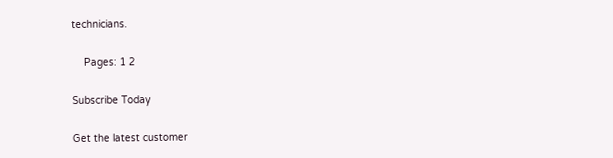technicians.

    Pages: 1 2

Subscribe Today

Get the latest customer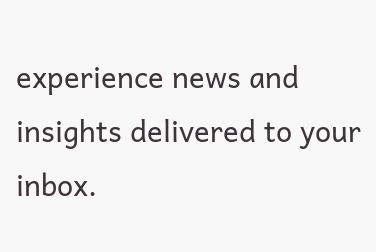experience news and insights delivered to your inbox.